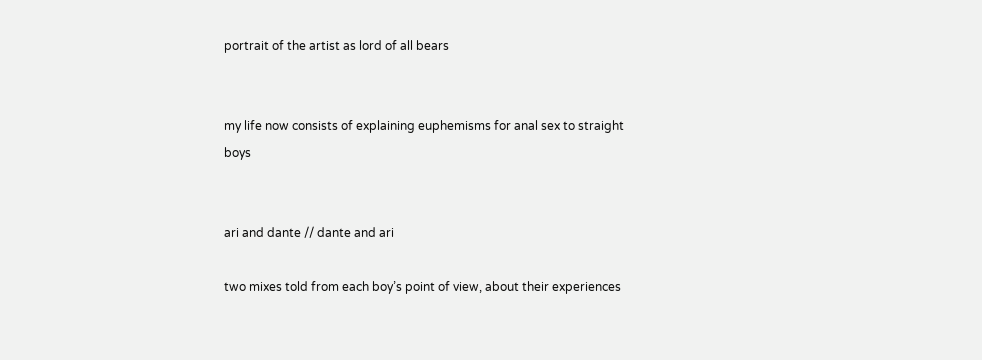portrait of the artist as lord of all bears


my life now consists of explaining euphemisms for anal sex to straight boys


ari and dante // dante and ari

two mixes told from each boy’s point of view, about their experiences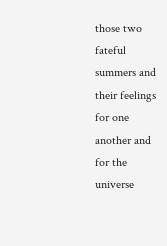those two fateful summers and their feelings for one another and for the universe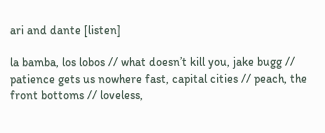ari and dante [listen]

la bamba, los lobos // what doesn’t kill you, jake bugg // patience gets us nowhere fast, capital cities // peach, the front bottoms // loveless,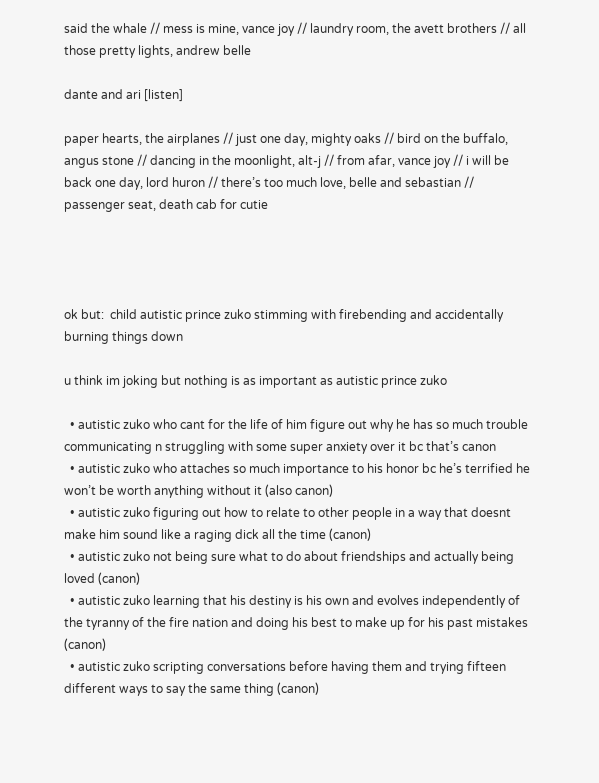said the whale // mess is mine, vance joy // laundry room, the avett brothers // all those pretty lights, andrew belle

dante and ari [listen]

paper hearts, the airplanes // just one day, mighty oaks // bird on the buffalo, angus stone // dancing in the moonlight, alt-j // from afar, vance joy // i will be back one day, lord huron // there’s too much love, belle and sebastian // passenger seat, death cab for cutie




ok but:  child autistic prince zuko stimming with firebending and accidentally burning things down

u think im joking but nothing is as important as autistic prince zuko

  • autistic zuko who cant for the life of him figure out why he has so much trouble communicating n struggling with some super anxiety over it bc that’s canon
  • autistic zuko who attaches so much importance to his honor bc he’s terrified he won’t be worth anything without it (also canon)
  • autistic zuko figuring out how to relate to other people in a way that doesnt make him sound like a raging dick all the time (canon)
  • autistic zuko not being sure what to do about friendships and actually being loved (canon)
  • autistic zuko learning that his destiny is his own and evolves independently of the tyranny of the fire nation and doing his best to make up for his past mistakes (canon)
  • autistic zuko scripting conversations before having them and trying fifteen different ways to say the same thing (canon)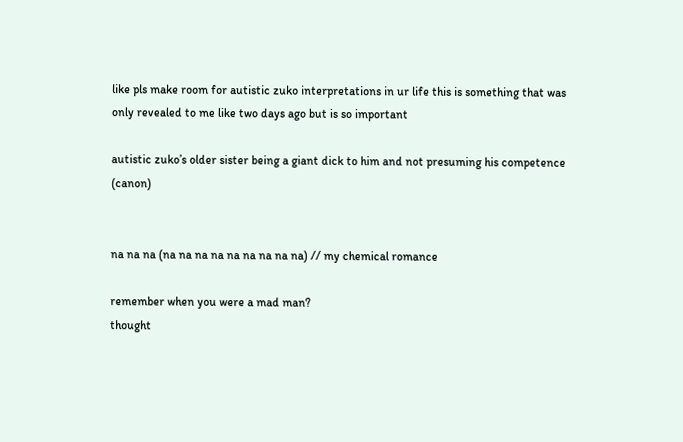like pls make room for autistic zuko interpretations in ur life this is something that was only revealed to me like two days ago but is so important

autistic zuko’s older sister being a giant dick to him and not presuming his competence (canon)


na na na (na na na na na na na na na) // my chemical romance

remember when you were a mad man?
thought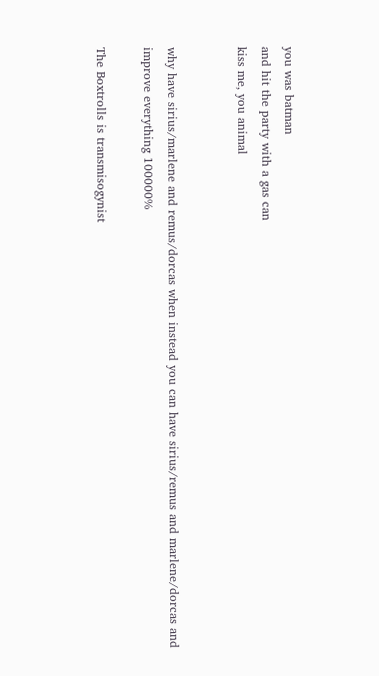you was batman
and hit the party with a gas can
kiss me, you animal


why have sirius/marlene and remus/dorcas when instead you can have sirius/remus and marlene/dorcas and improve everything 100000%

The Boxtrolls is transmisogynist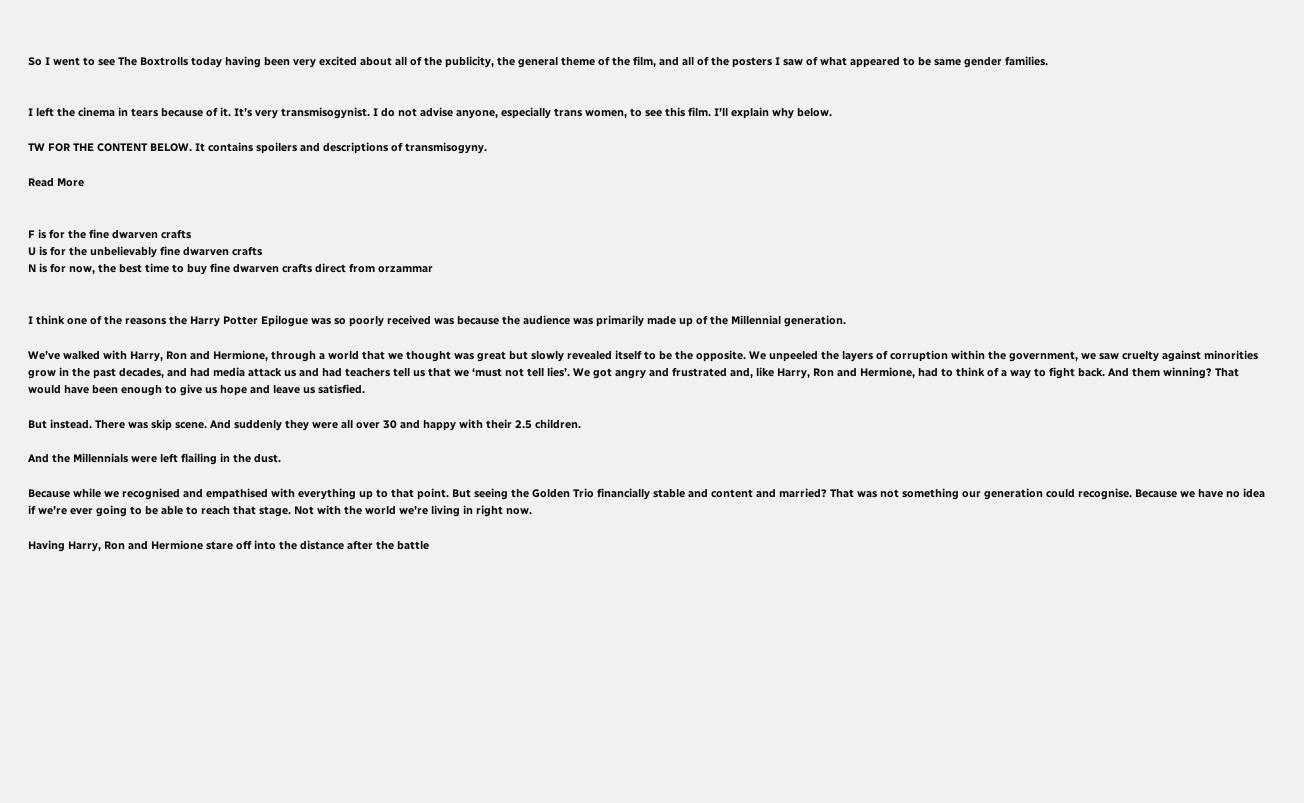So I went to see The Boxtrolls today having been very excited about all of the publicity, the general theme of the film, and all of the posters I saw of what appeared to be same gender families.


I left the cinema in tears because of it. It’s very transmisogynist. I do not advise anyone, especially trans women, to see this film. I’ll explain why below.

TW FOR THE CONTENT BELOW. It contains spoilers and descriptions of transmisogyny.

Read More


F is for the fine dwarven crafts
U is for the unbelievably fine dwarven crafts
N is for now, the best time to buy fine dwarven crafts direct from orzammar


I think one of the reasons the Harry Potter Epilogue was so poorly received was because the audience was primarily made up of the Millennial generation.

We’ve walked with Harry, Ron and Hermione, through a world that we thought was great but slowly revealed itself to be the opposite. We unpeeled the layers of corruption within the government, we saw cruelty against minorities grow in the past decades, and had media attack us and had teachers tell us that we ‘must not tell lies’. We got angry and frustrated and, like Harry, Ron and Hermione, had to think of a way to fight back. And them winning? That would have been enough to give us hope and leave us satisfied.

But instead. There was skip scene. And suddenly they were all over 30 and happy with their 2.5 children.

And the Millennials were left flailing in the dust.

Because while we recognised and empathised with everything up to that point. But seeing the Golden Trio financially stable and content and married? That was not something our generation could recognise. Because we have no idea if we’re ever going to be able to reach that stage. Not with the world we’re living in right now.

Having Harry, Ron and Hermione stare off into the distance after the battle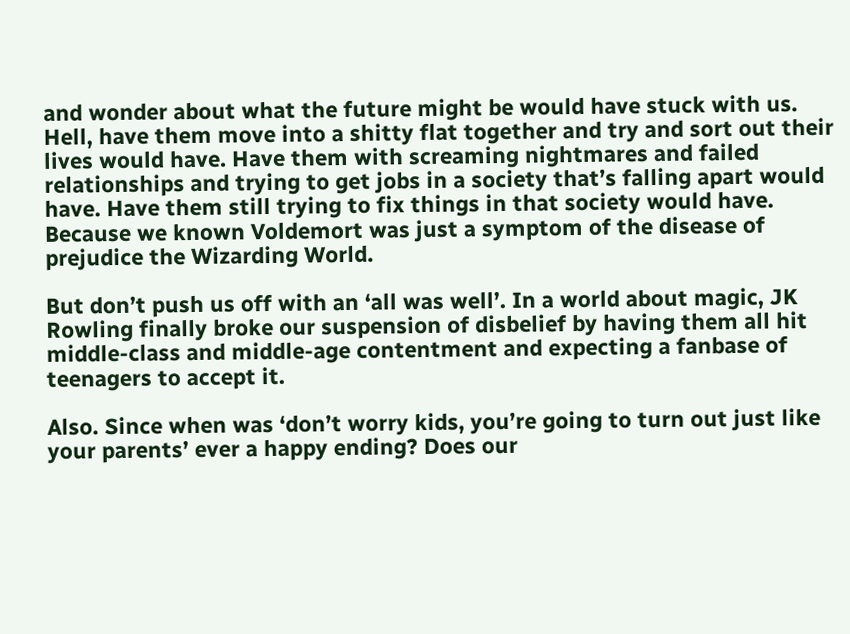and wonder about what the future might be would have stuck with us. Hell, have them move into a shitty flat together and try and sort out their lives would have. Have them with screaming nightmares and failed relationships and trying to get jobs in a society that’s falling apart would have. Have them still trying to fix things in that society would have. Because we known Voldemort was just a symptom of the disease of prejudice the Wizarding World.

But don’t push us off with an ‘all was well’. In a world about magic, JK Rowling finally broke our suspension of disbelief by having them all hit middle-class and middle-age contentment and expecting a fanbase of teenagers to accept it.

Also. Since when was ‘don’t worry kids, you’re going to turn out just like your parents’ ever a happy ending? Does our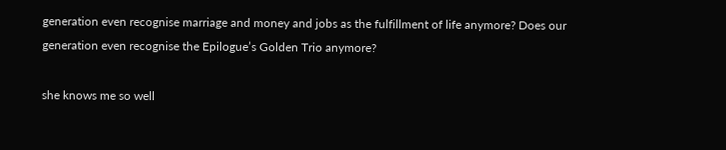generation even recognise marriage and money and jobs as the fulfillment of life anymore? Does our generation even recognise the Epilogue’s Golden Trio anymore?

she knows me so well